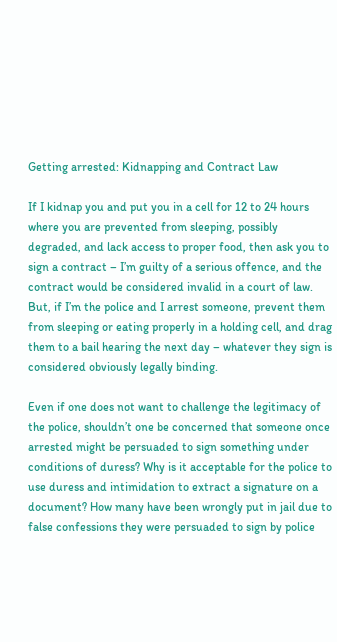Getting arrested: Kidnapping and Contract Law

If I kidnap you and put you in a cell for 12 to 24 hours where you are prevented from sleeping, possibly degraded, and lack access to proper food, then ask you to sign a contract – I’m guilty of a serious offence, and the contract would be considered invalid in a court of law. But, if I’m the police and I arrest someone, prevent them from sleeping or eating properly in a holding cell, and drag them to a bail hearing the next day – whatever they sign is considered obviously legally binding.

Even if one does not want to challenge the legitimacy of the police, shouldn’t one be concerned that someone once arrested might be persuaded to sign something under conditions of duress? Why is it acceptable for the police to use duress and intimidation to extract a signature on a document? How many have been wrongly put in jail due to false confessions they were persuaded to sign by police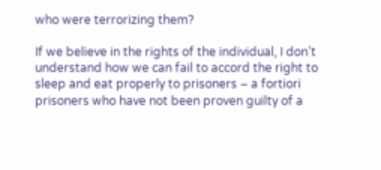who were terrorizing them?

If we believe in the rights of the individual, I don’t understand how we can fail to accord the right to sleep and eat properly to prisoners – a fortiori prisoners who have not been proven guilty of a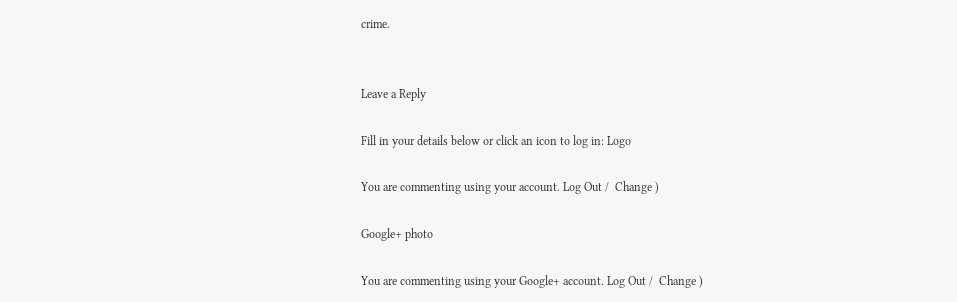crime.


Leave a Reply

Fill in your details below or click an icon to log in: Logo

You are commenting using your account. Log Out /  Change )

Google+ photo

You are commenting using your Google+ account. Log Out /  Change )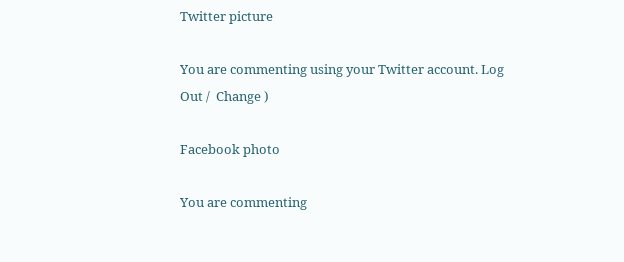Twitter picture

You are commenting using your Twitter account. Log Out /  Change )

Facebook photo

You are commenting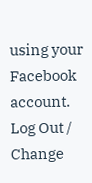using your Facebook account. Log Out /  Change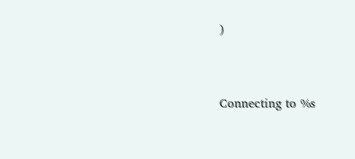)


Connecting to %s